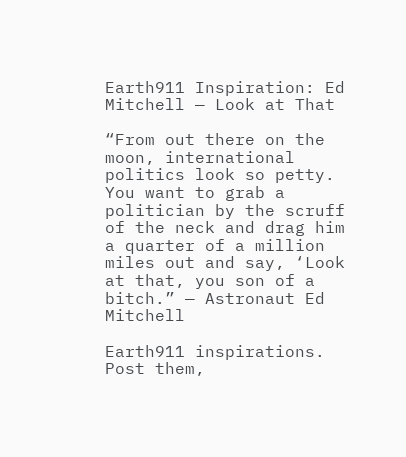Earth911 Inspiration: Ed Mitchell — Look at That

“From out there on the moon, international politics look so petty. You want to grab a politician by the scruff of the neck and drag him a quarter of a million miles out and say, ‘Look at that, you son of a bitch.” — Astronaut Ed Mitchell

Earth911 inspirations. Post them,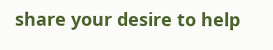share your desire to help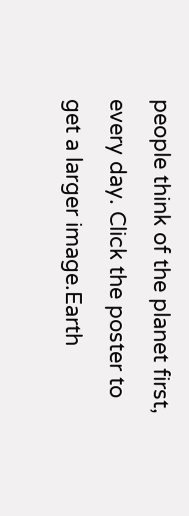people think of the planet first, every day. Click the poster to get a larger image.Earth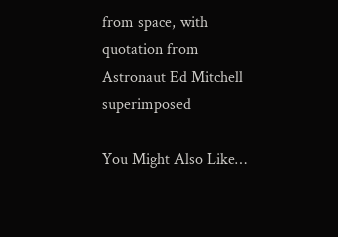from space, with quotation from Astronaut Ed Mitchell superimposed

You Might Also Like…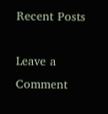Recent Posts

Leave a Comment